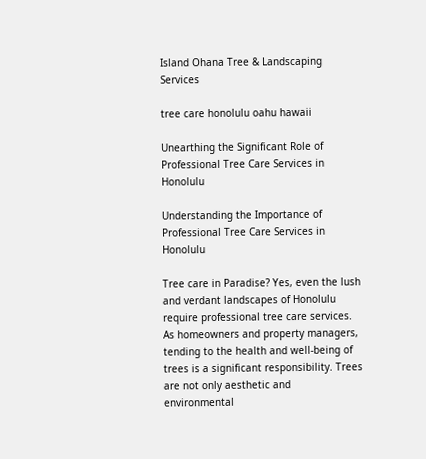Island Ohana Tree & Landscaping Services

tree care honolulu oahu hawaii

Unearthing the Significant Role of Professional Tree Care Services in Honolulu

Understanding the Importance of Professional Tree Care Services in Honolulu

Tree care in Paradise? Yes, even the lush and verdant landscapes of Honolulu require professional tree care services. As homeowners and property managers, tending to the health and well-being of trees is a significant responsibility. Trees are not only aesthetic and environmental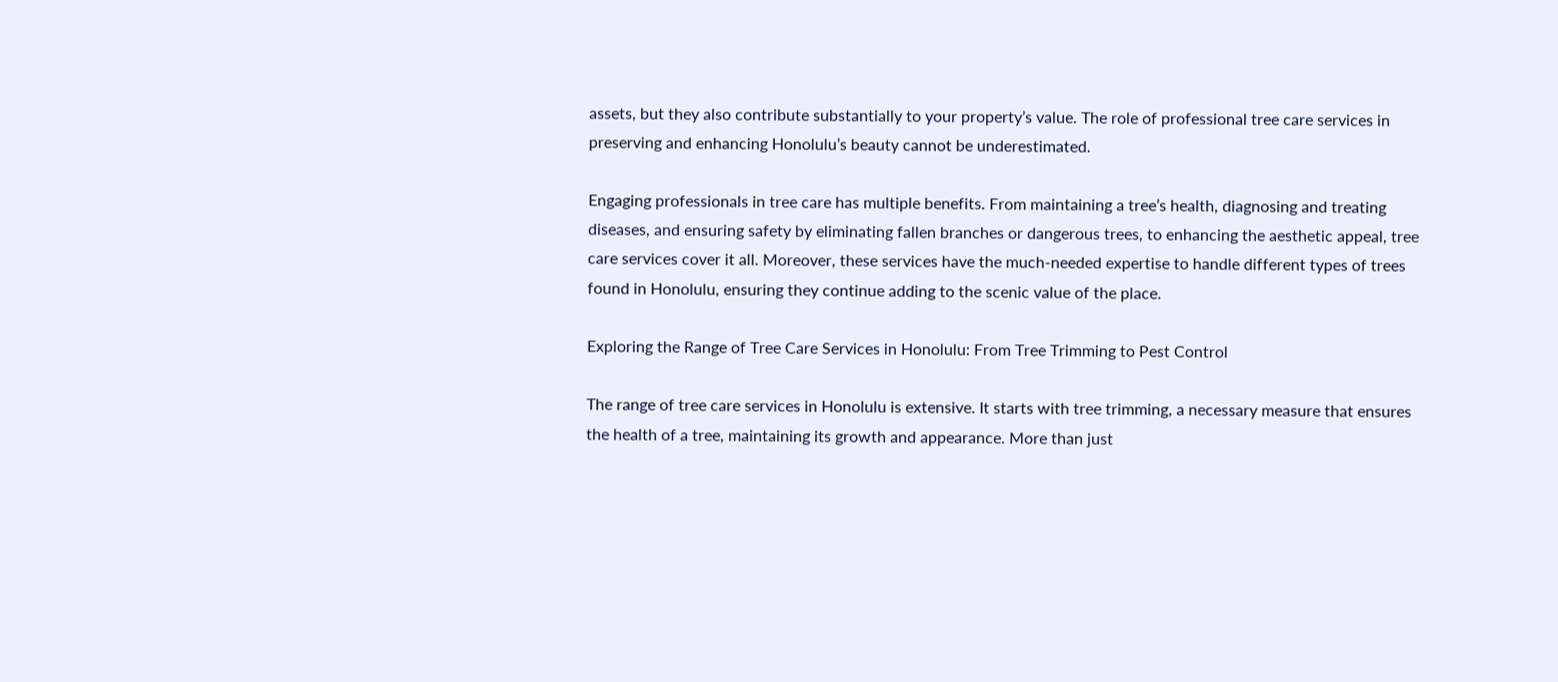assets, but they also contribute substantially to your property’s value. The role of professional tree care services in preserving and enhancing Honolulu’s beauty cannot be underestimated.

Engaging professionals in tree care has multiple benefits. From maintaining a tree’s health, diagnosing and treating diseases, and ensuring safety by eliminating fallen branches or dangerous trees, to enhancing the aesthetic appeal, tree care services cover it all. Moreover, these services have the much-needed expertise to handle different types of trees found in Honolulu, ensuring they continue adding to the scenic value of the place.

Exploring the Range of Tree Care Services in Honolulu: From Tree Trimming to Pest Control

The range of tree care services in Honolulu is extensive. It starts with tree trimming, a necessary measure that ensures the health of a tree, maintaining its growth and appearance. More than just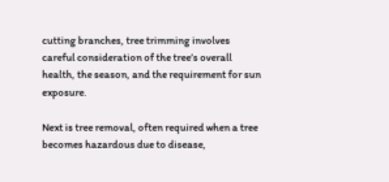cutting branches, tree trimming involves careful consideration of the tree’s overall health, the season, and the requirement for sun exposure.

Next is tree removal, often required when a tree becomes hazardous due to disease,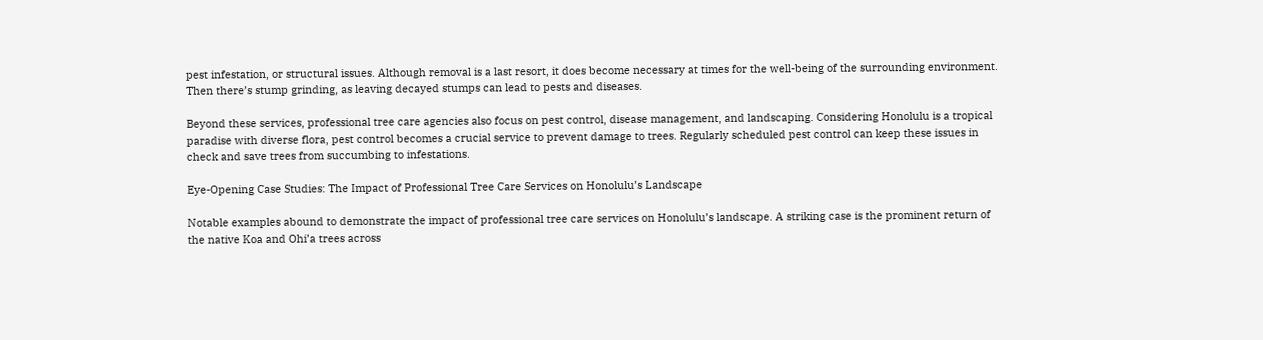pest infestation, or structural issues. Although removal is a last resort, it does become necessary at times for the well-being of the surrounding environment. Then there’s stump grinding, as leaving decayed stumps can lead to pests and diseases.

Beyond these services, professional tree care agencies also focus on pest control, disease management, and landscaping. Considering Honolulu is a tropical paradise with diverse flora, pest control becomes a crucial service to prevent damage to trees. Regularly scheduled pest control can keep these issues in check and save trees from succumbing to infestations.

Eye-Opening Case Studies: The Impact of Professional Tree Care Services on Honolulu’s Landscape

Notable examples abound to demonstrate the impact of professional tree care services on Honolulu’s landscape. A striking case is the prominent return of the native Koa and Ohi’a trees across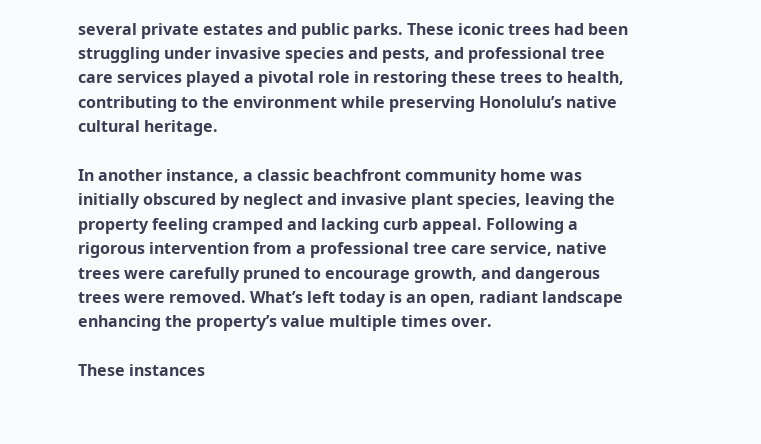several private estates and public parks. These iconic trees had been struggling under invasive species and pests, and professional tree care services played a pivotal role in restoring these trees to health, contributing to the environment while preserving Honolulu’s native cultural heritage.

In another instance, a classic beachfront community home was initially obscured by neglect and invasive plant species, leaving the property feeling cramped and lacking curb appeal. Following a rigorous intervention from a professional tree care service, native trees were carefully pruned to encourage growth, and dangerous trees were removed. What’s left today is an open, radiant landscape enhancing the property’s value multiple times over.

These instances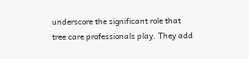underscore the significant role that tree care professionals play. They add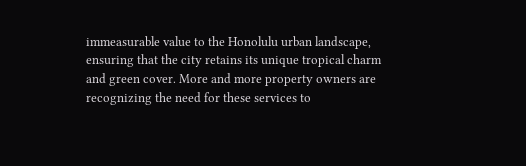immeasurable value to the Honolulu urban landscape, ensuring that the city retains its unique tropical charm and green cover. More and more property owners are recognizing the need for these services to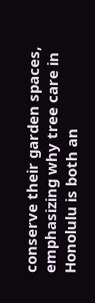conserve their garden spaces, emphasizing why tree care in Honolulu is both an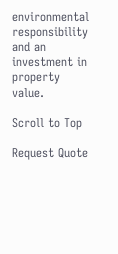environmental responsibility and an investment in property value.

Scroll to Top

Request Quote